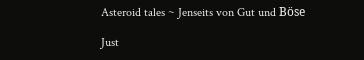Asteroid tales ~ Jenseits von Gut und Böse

Just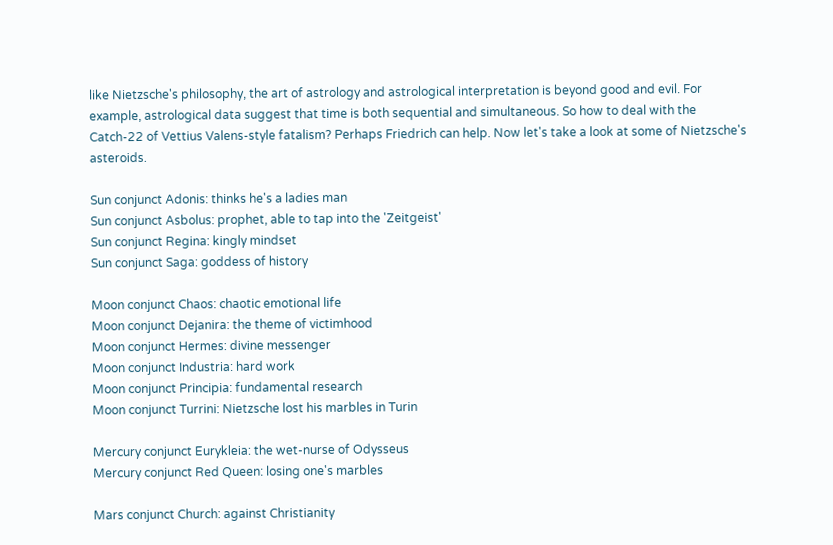like Nietzsche's philosophy, the art of astrology and astrological interpretation is beyond good and evil. For example, astrological data suggest that time is both sequential and simultaneous. So how to deal with the Catch-22 of Vettius Valens-style fatalism? Perhaps Friedrich can help. Now let's take a look at some of Nietzsche's asteroids.

Sun conjunct Adonis: thinks he's a ladies man
Sun conjunct Asbolus: prophet, able to tap into the 'Zeitgeist'
Sun conjunct Regina: kingly mindset
Sun conjunct Saga: goddess of history

Moon conjunct Chaos: chaotic emotional life
Moon conjunct Dejanira: the theme of victimhood
Moon conjunct Hermes: divine messenger
Moon conjunct Industria: hard work
Moon conjunct Principia: fundamental research
Moon conjunct Turrini: Nietzsche lost his marbles in Turin

Mercury conjunct Eurykleia: the wet-nurse of Odysseus
Mercury conjunct Red Queen: losing one's marbles

Mars conjunct Church: against Christianity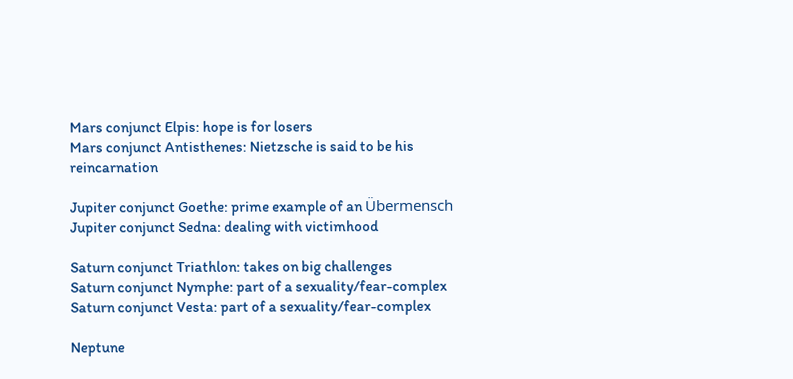Mars conjunct Elpis: hope is for losers
Mars conjunct Antisthenes: Nietzsche is said to be his reincarnation

Jupiter conjunct Goethe: prime example of an Übermensch
Jupiter conjunct Sedna: dealing with victimhood

Saturn conjunct Triathlon: takes on big challenges
Saturn conjunct Nymphe: part of a sexuality/fear-complex
Saturn conjunct Vesta: part of a sexuality/fear-complex

Neptune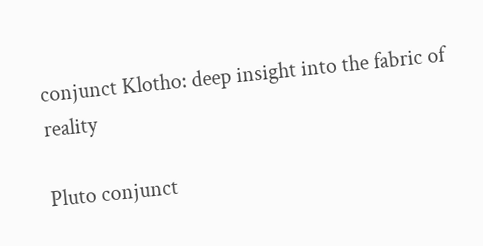conjunct Klotho: deep insight into the fabric of reality

Pluto conjunct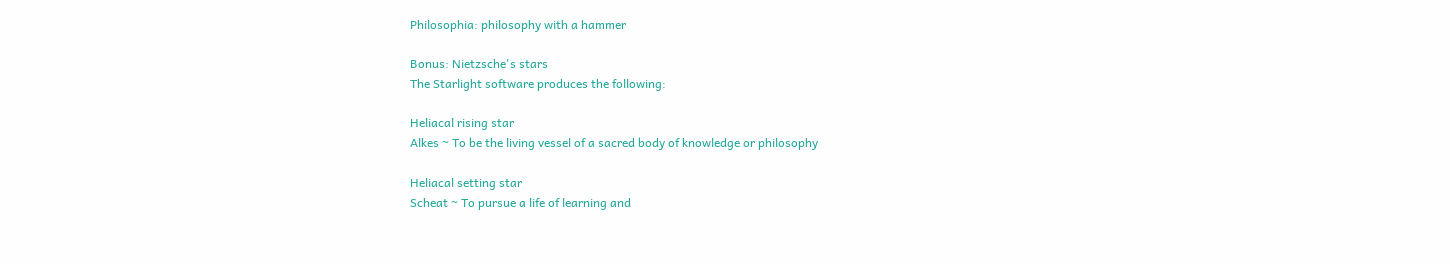Philosophia: philosophy with a hammer

Bonus: Nietzsche's stars
The Starlight software produces the following:

Heliacal rising star
Alkes ~ To be the living vessel of a sacred body of knowledge or philosophy

Heliacal setting star
Scheat ~ To pursue a life of learning and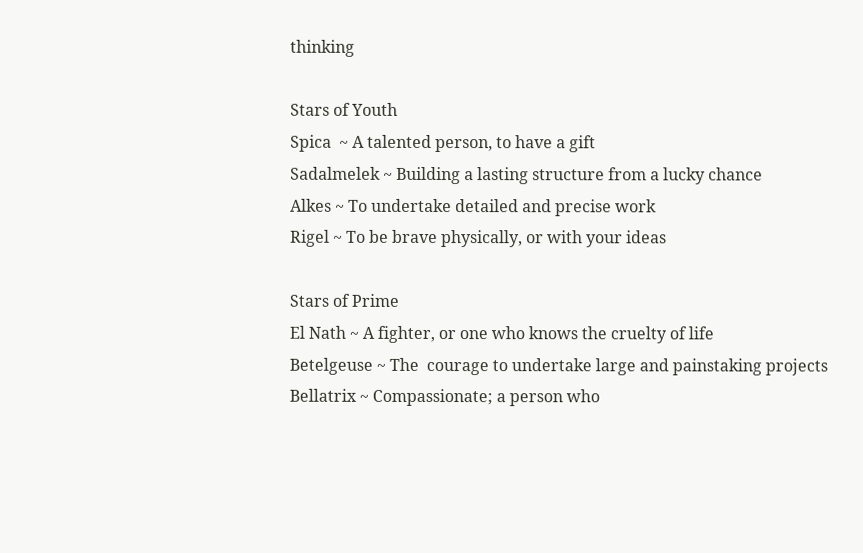thinking

Stars of Youth
Spica  ~ A talented person, to have a gift
Sadalmelek ~ Building a lasting structure from a lucky chance
Alkes ~ To undertake detailed and precise work
Rigel ~ To be brave physically, or with your ideas

Stars of Prime
El Nath ~ A fighter, or one who knows the cruelty of life
Betelgeuse ~ The  courage to undertake large and painstaking projects
Bellatrix ~ Compassionate; a person who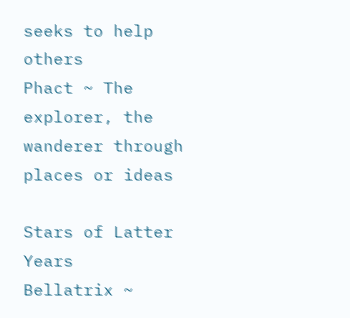seeks to help others
Phact ~ The explorer, the wanderer through places or ideas

Stars of Latter Years
Bellatrix ~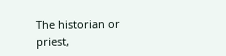The historian or priest,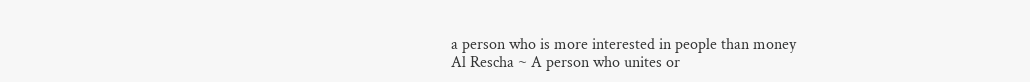a person who is more interested in people than money
Al Rescha ~ A person who unites or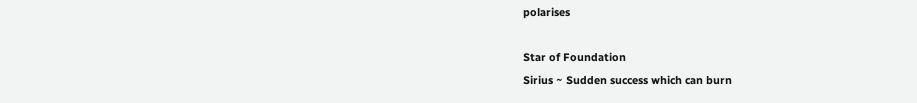polarises

Star of Foundation
Sirius ~ Sudden success which can burn